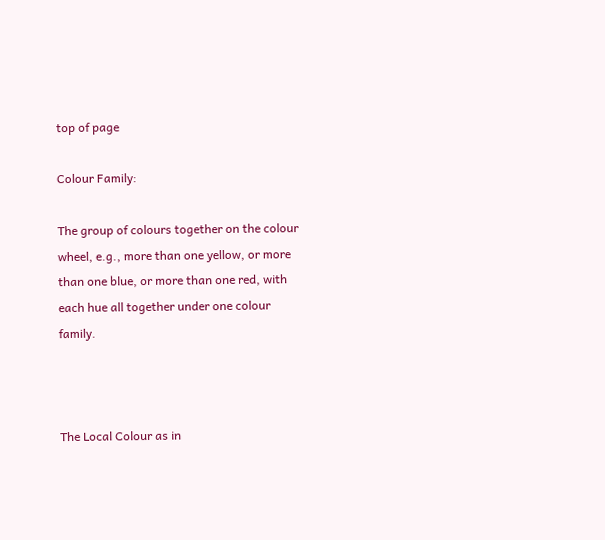top of page

Colour Family:

The group of colours together on the colour wheel, e.g., more than one yellow, or more than one blue, or more than one red, with each hue all together under one colour family.



The Local Colour as in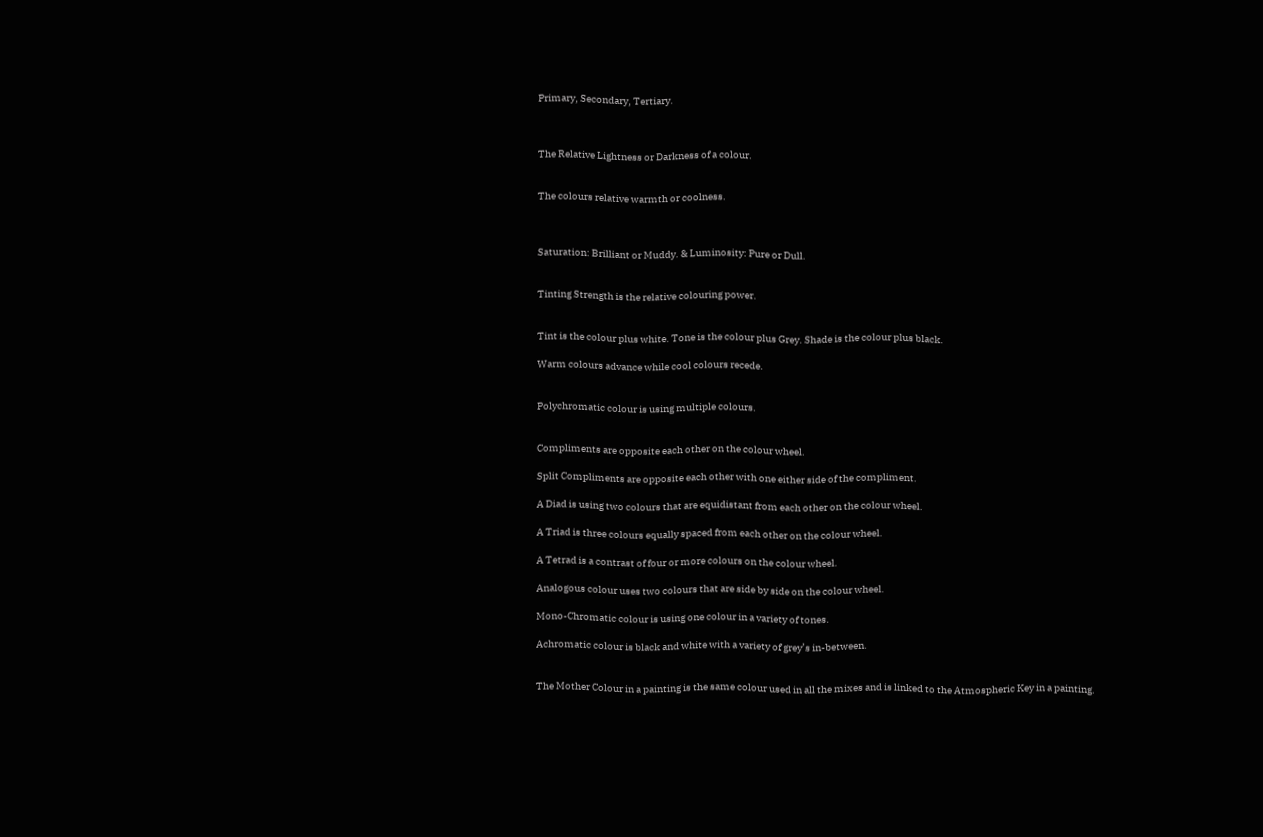Primary, Secondary, Tertiary.



The Relative Lightness or Darkness of a colour.


The colours relative warmth or coolness.



Saturation: Brilliant or Muddy. & Luminosity: Pure or Dull.


Tinting Strength is the relative colouring power.


Tint is the colour plus white. Tone is the colour plus Grey. Shade is the colour plus black.

Warm colours advance while cool colours recede.


Polychromatic colour is using multiple colours.


Compliments are opposite each other on the colour wheel.

Split Compliments are opposite each other with one either side of the compliment.

A Diad is using two colours that are equidistant from each other on the colour wheel.

A Triad is three colours equally spaced from each other on the colour wheel.

A Tetrad is a contrast of four or more colours on the colour wheel.

Analogous colour uses two colours that are side by side on the colour wheel.

Mono-Chromatic colour is using one colour in a variety of tones.

Achromatic colour is black and white with a variety of grey’s in-between.


The Mother Colour in a painting is the same colour used in all the mixes and is linked to the Atmospheric Key in a painting.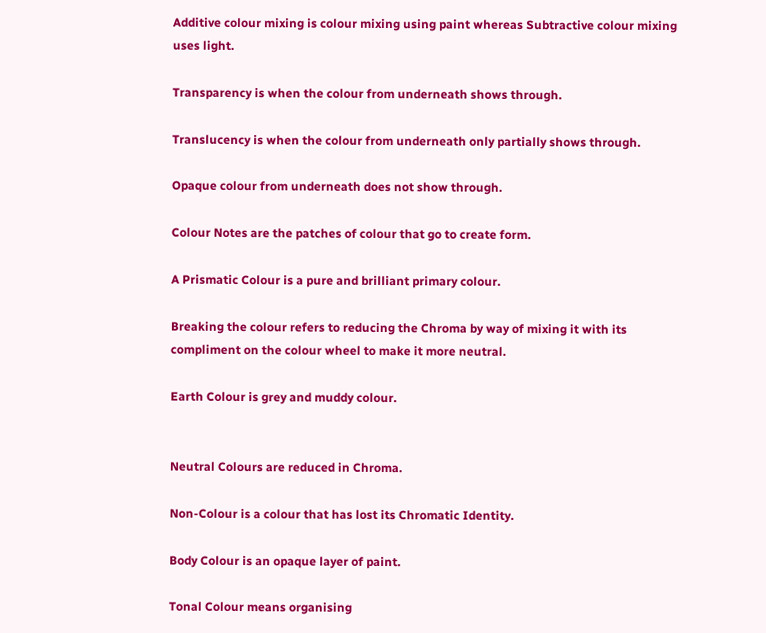Additive colour mixing is colour mixing using paint whereas Subtractive colour mixing uses light.

Transparency is when the colour from underneath shows through.

Translucency is when the colour from underneath only partially shows through.

Opaque colour from underneath does not show through.

Colour Notes are the patches of colour that go to create form.

A Prismatic Colour is a pure and brilliant primary colour.

Breaking the colour refers to reducing the Chroma by way of mixing it with its compliment on the colour wheel to make it more neutral.

Earth Colour is grey and muddy colour.


Neutral Colours are reduced in Chroma.

Non-Colour is a colour that has lost its Chromatic Identity.

Body Colour is an opaque layer of paint.

Tonal Colour means organising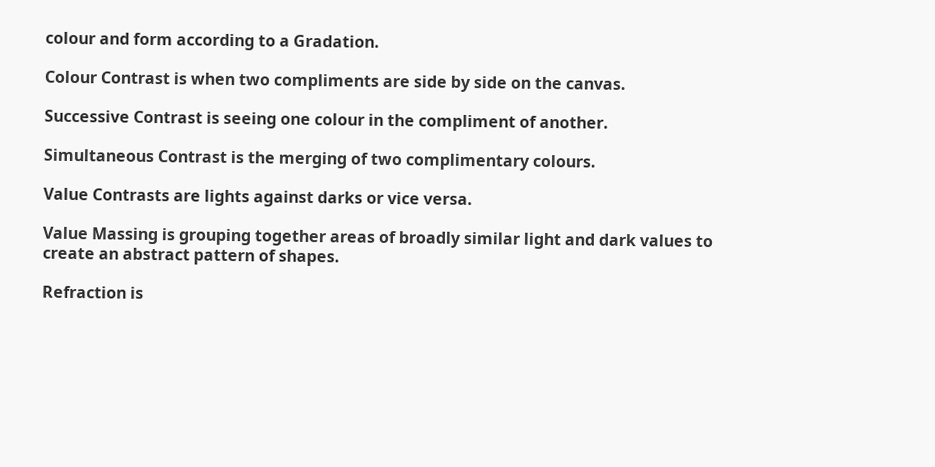colour and form according to a Gradation.

Colour Contrast is when two compliments are side by side on the canvas.

Successive Contrast is seeing one colour in the compliment of another.

Simultaneous Contrast is the merging of two complimentary colours.

Value Contrasts are lights against darks or vice versa.

Value Massing is grouping together areas of broadly similar light and dark values to create an abstract pattern of shapes.

Refraction is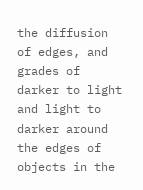the diffusion of edges, and grades of darker to light and light to darker around the edges of objects in the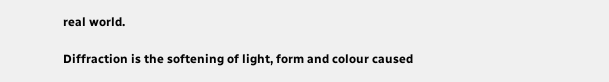real world.

Diffraction is the softening of light, form and colour caused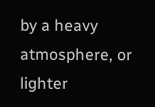by a heavy atmosphere, or lighter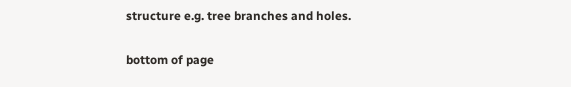structure e.g. tree branches and holes.

bottom of page